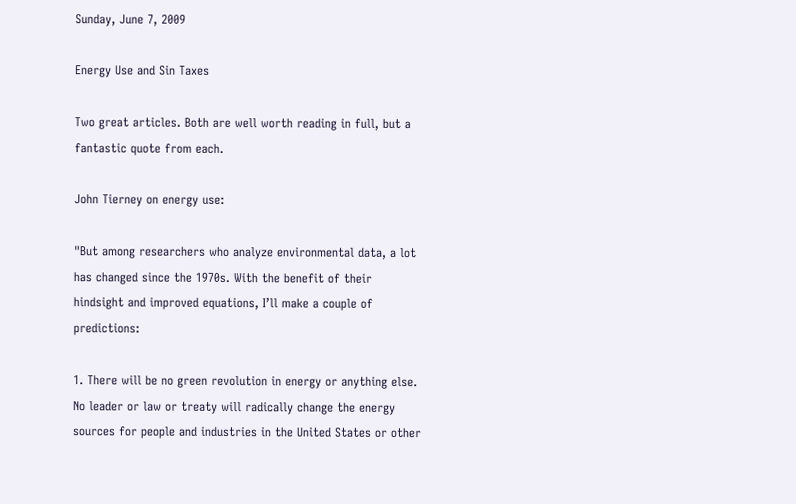Sunday, June 7, 2009

Energy Use and Sin Taxes

Two great articles. Both are well worth reading in full, but a fantastic quote from each.

John Tierney on energy use:

"But among researchers who analyze environmental data, a lot has changed since the 1970s. With the benefit of their hindsight and improved equations, I’ll make a couple of predictions:

1. There will be no green revolution in energy or anything else. No leader or law or treaty will radically change the energy sources for people and industries in the United States or other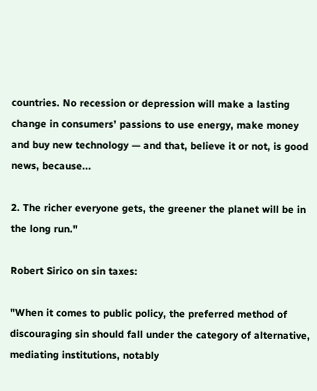countries. No recession or depression will make a lasting change in consumers’ passions to use energy, make money and buy new technology — and that, believe it or not, is good news, because...

2. The richer everyone gets, the greener the planet will be in the long run."

Robert Sirico on sin taxes:

"When it comes to public policy, the preferred method of discouraging sin should fall under the category of alternative, mediating institutions, notably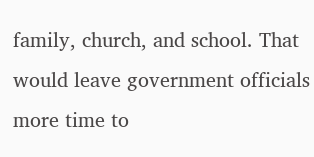family, church, and school. That would leave government officials more time to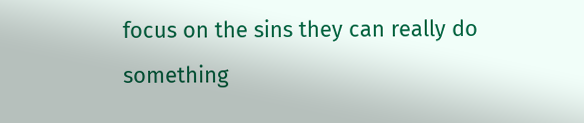focus on the sins they can really do something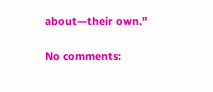about—their own."

No comments: